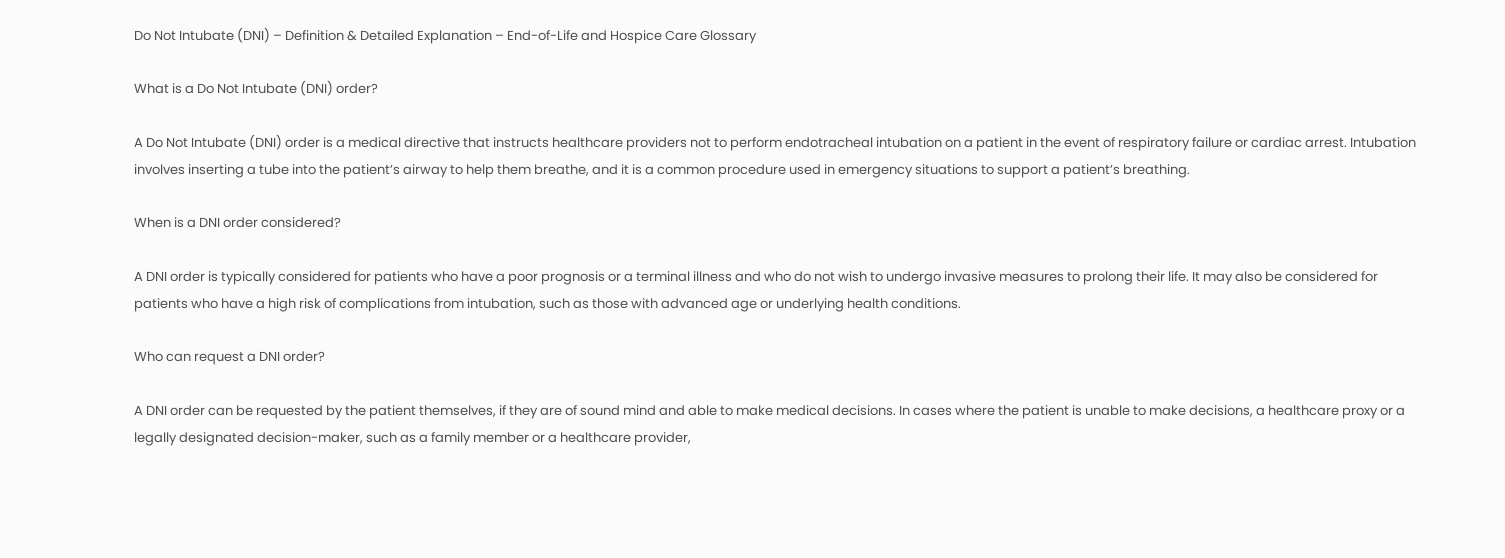Do Not Intubate (DNI) – Definition & Detailed Explanation – End-of-Life and Hospice Care Glossary

What is a Do Not Intubate (DNI) order?

A Do Not Intubate (DNI) order is a medical directive that instructs healthcare providers not to perform endotracheal intubation on a patient in the event of respiratory failure or cardiac arrest. Intubation involves inserting a tube into the patient’s airway to help them breathe, and it is a common procedure used in emergency situations to support a patient’s breathing.

When is a DNI order considered?

A DNI order is typically considered for patients who have a poor prognosis or a terminal illness and who do not wish to undergo invasive measures to prolong their life. It may also be considered for patients who have a high risk of complications from intubation, such as those with advanced age or underlying health conditions.

Who can request a DNI order?

A DNI order can be requested by the patient themselves, if they are of sound mind and able to make medical decisions. In cases where the patient is unable to make decisions, a healthcare proxy or a legally designated decision-maker, such as a family member or a healthcare provider,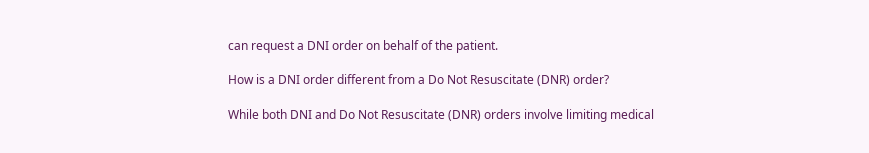can request a DNI order on behalf of the patient.

How is a DNI order different from a Do Not Resuscitate (DNR) order?

While both DNI and Do Not Resuscitate (DNR) orders involve limiting medical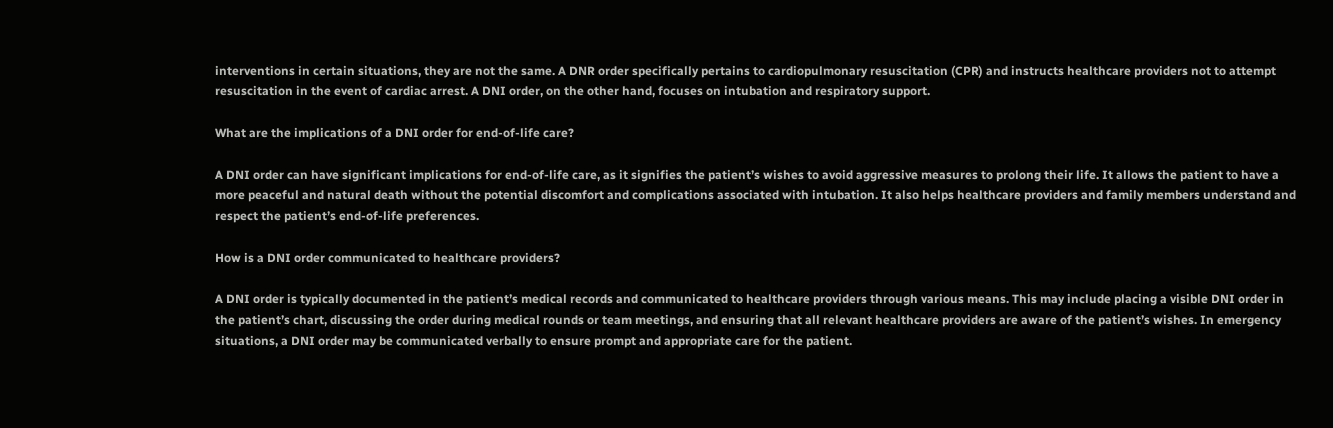interventions in certain situations, they are not the same. A DNR order specifically pertains to cardiopulmonary resuscitation (CPR) and instructs healthcare providers not to attempt resuscitation in the event of cardiac arrest. A DNI order, on the other hand, focuses on intubation and respiratory support.

What are the implications of a DNI order for end-of-life care?

A DNI order can have significant implications for end-of-life care, as it signifies the patient’s wishes to avoid aggressive measures to prolong their life. It allows the patient to have a more peaceful and natural death without the potential discomfort and complications associated with intubation. It also helps healthcare providers and family members understand and respect the patient’s end-of-life preferences.

How is a DNI order communicated to healthcare providers?

A DNI order is typically documented in the patient’s medical records and communicated to healthcare providers through various means. This may include placing a visible DNI order in the patient’s chart, discussing the order during medical rounds or team meetings, and ensuring that all relevant healthcare providers are aware of the patient’s wishes. In emergency situations, a DNI order may be communicated verbally to ensure prompt and appropriate care for the patient.